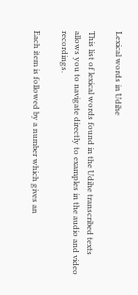Lexical words in Udihe

This list of lexical words found in the Udihe transcribed texts allows you to navigate directly to examples in the audio and video recordings.

Each item is followed by a number which gives an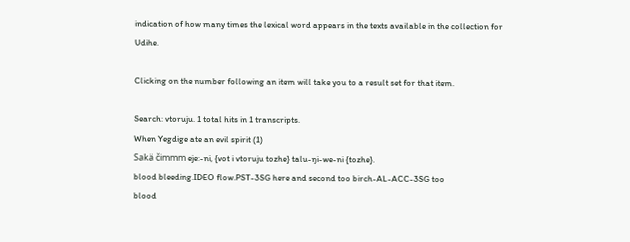indication of how many times the lexical word appears in the texts available in the collection for Udihe.

Clicking on the number following an item will take you to a result set for that item.

Search: vtoruju. 1 total hits in 1 transcripts.
When Yegdige ate an evil spirit (1)
Sakä čimmm eje:-ni, {vot i vtoruju tozhe} talu-ŋi-we-ni {tozhe}.
blood bleeding.IDEO flow.PST-3SG here and second too birch-AL-ACC-3SG too
blood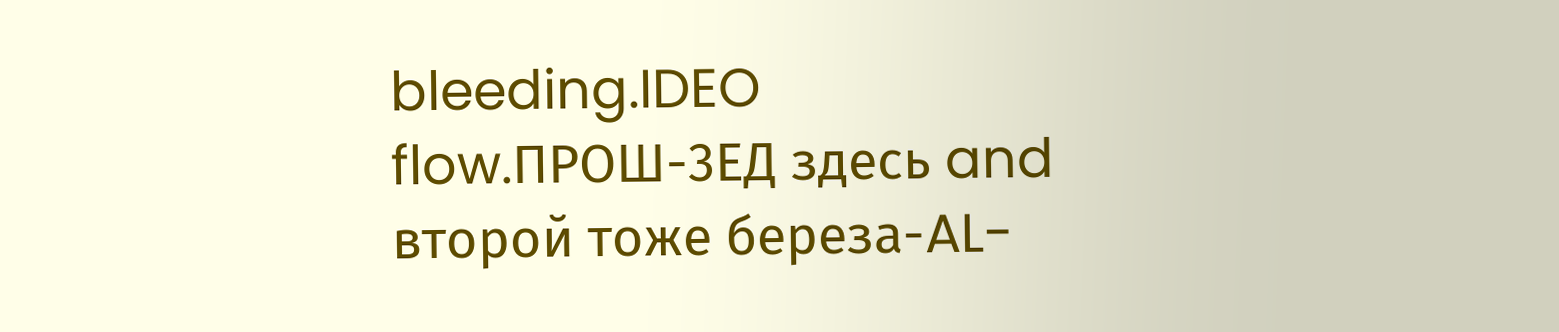bleeding.IDEO flow.ПРОШ-3ЕД здесь and второй тоже береза-AL-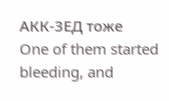АКК-3ЕД тоже
One of them started bleeding, and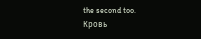the second too.
Кровь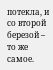потекла, и со второй березой – то же самое.